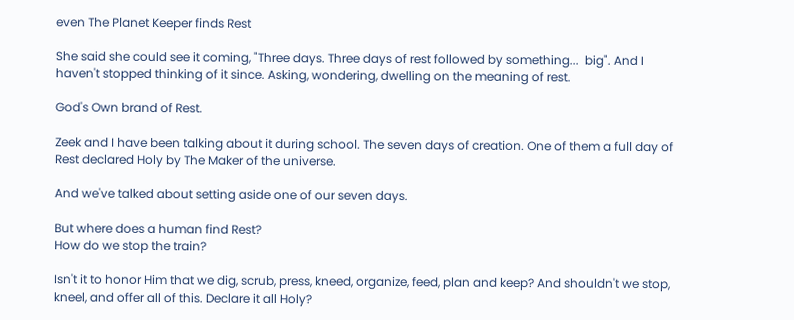even The Planet Keeper finds Rest

She said she could see it coming, "Three days. Three days of rest followed by something...  big". And I haven't stopped thinking of it since. Asking, wondering, dwelling on the meaning of rest.

God's Own brand of Rest.

Zeek and I have been talking about it during school. The seven days of creation. One of them a full day of Rest declared Holy by The Maker of the universe.

And we've talked about setting aside one of our seven days.

But where does a human find Rest?
How do we stop the train?

Isn't it to honor Him that we dig, scrub, press, kneed, organize, feed, plan and keep? And shouldn't we stop, kneel, and offer all of this. Declare it all Holy?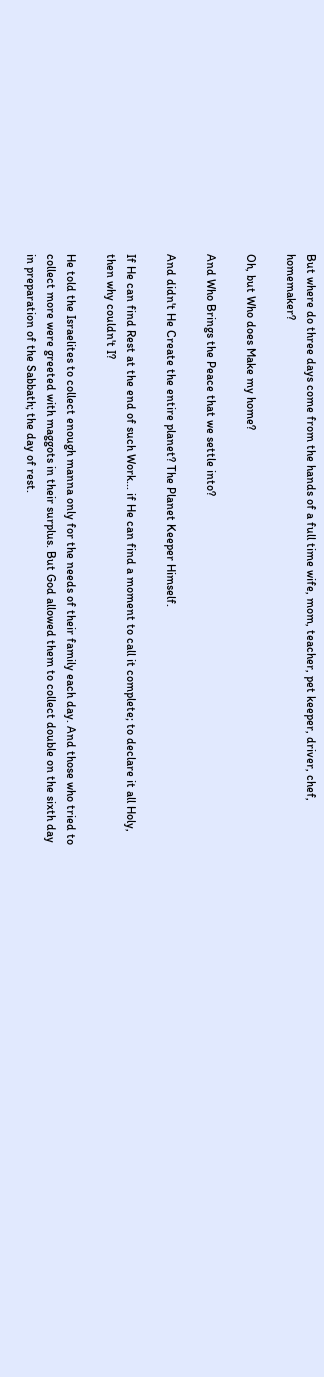But where do three days come from the hands of a full time wife, mom, teacher, pet keeper, driver, chef, homemaker?

Oh, but Who does Make my home?

And Who Brings the Peace that we settle into?

And didn't He Create the entire planet? The Planet Keeper Himself.

If He can find Rest at the end of such Work... if He can find a moment to call it complete; to declare it all Holy, then why couldn't I?

He told the Israelites to collect enough manna only for the needs of their family each day. And those who tried to collect more were greeted with maggots in their surplus. But God allowed them to collect double on the sixth day in preparation of the Sabbath; the day of rest.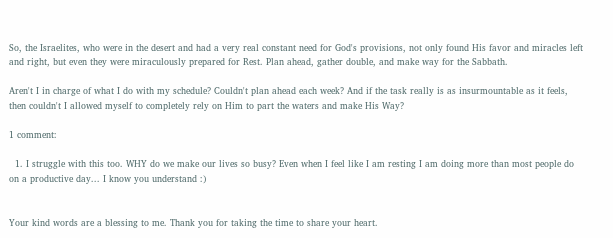So, the Israelites, who were in the desert and had a very real constant need for God's provisions, not only found His favor and miracles left and right, but even they were miraculously prepared for Rest. Plan ahead, gather double, and make way for the Sabbath.

Aren't I in charge of what I do with my schedule? Couldn't plan ahead each week? And if the task really is as insurmountable as it feels, then couldn't I allowed myself to completely rely on Him to part the waters and make His Way?

1 comment:

  1. I struggle with this too. WHY do we make our lives so busy? Even when I feel like I am resting I am doing more than most people do on a productive day... I know you understand :)


Your kind words are a blessing to me. Thank you for taking the time to share your heart.